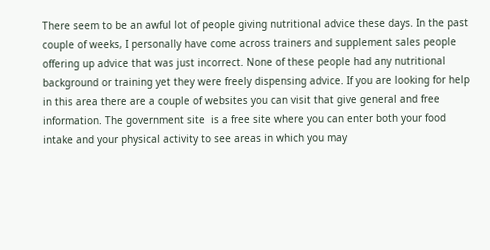There seem to be an awful lot of people giving nutritional advice these days. In the past couple of weeks, I personally have come across trainers and supplement sales people offering up advice that was just incorrect. None of these people had any nutritional background or training yet they were freely dispensing advice. If you are looking for help in this area there are a couple of websites you can visit that give general and free information. The government site  is a free site where you can enter both your food intake and your physical activity to see areas in which you may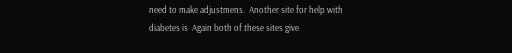need to make adjustmens.  Another site for help with diabetes is  Again both of these sites give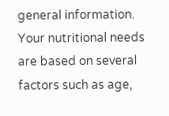general information.  Your nutritional needs are based on several factors such as age,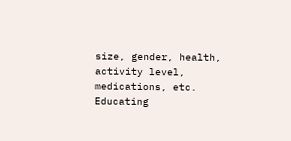size, gender, health, activity level, medications, etc. Educating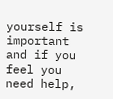yourself is important and if you feel you need help,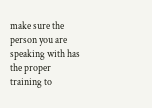make sure the person you are speaking with has the proper training to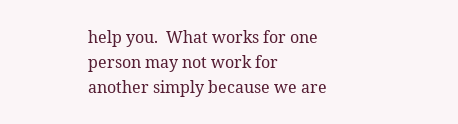help you.  What works for one person may not work for another simply because we are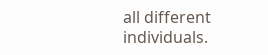all different individuals.